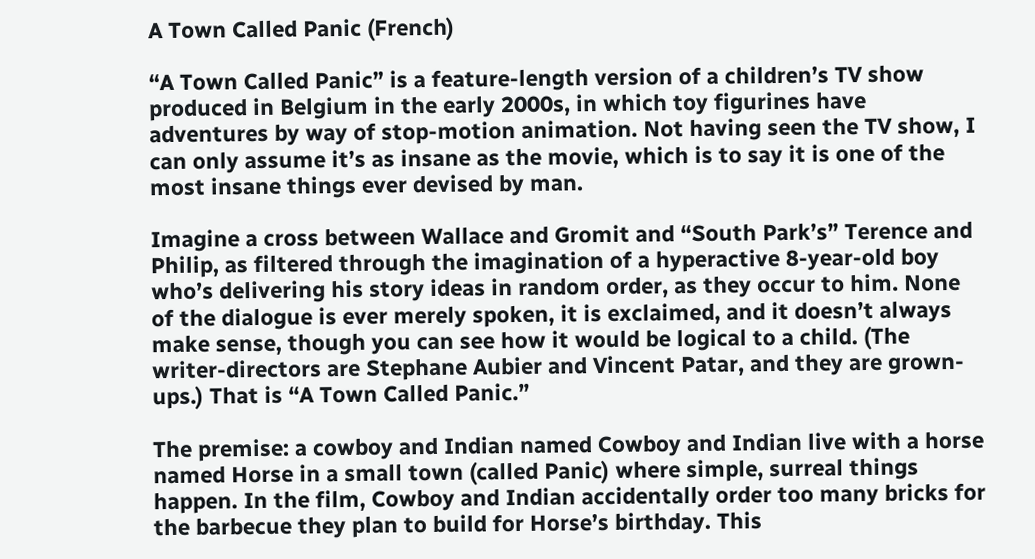A Town Called Panic (French)

“A Town Called Panic” is a feature-length version of a children’s TV show produced in Belgium in the early 2000s, in which toy figurines have adventures by way of stop-motion animation. Not having seen the TV show, I can only assume it’s as insane as the movie, which is to say it is one of the most insane things ever devised by man.

Imagine a cross between Wallace and Gromit and “South Park’s” Terence and Philip, as filtered through the imagination of a hyperactive 8-year-old boy who’s delivering his story ideas in random order, as they occur to him. None of the dialogue is ever merely spoken, it is exclaimed, and it doesn’t always make sense, though you can see how it would be logical to a child. (The writer-directors are Stephane Aubier and Vincent Patar, and they are grown-ups.) That is “A Town Called Panic.”

The premise: a cowboy and Indian named Cowboy and Indian live with a horse named Horse in a small town (called Panic) where simple, surreal things happen. In the film, Cowboy and Indian accidentally order too many bricks for the barbecue they plan to build for Horse’s birthday. This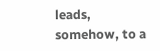leads, somehow, to a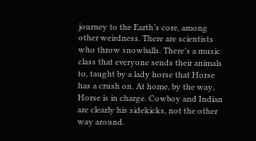journey to the Earth’s core, among other weirdness. There are scientists who throw snowballs. There’s a music class that everyone sends their animals to, taught by a lady horse that Horse has a crush on. At home, by the way, Horse is in charge. Cowboy and Indian are clearly his sidekicks, not the other way around.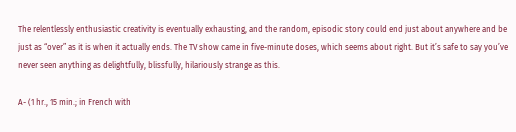The relentlessly enthusiastic creativity is eventually exhausting, and the random, episodic story could end just about anywhere and be just as “over” as it is when it actually ends. The TV show came in five-minute doses, which seems about right. But it’s safe to say you’ve never seen anything as delightfully, blissfully, hilariously strange as this.

A- (1 hr., 15 min.; in French with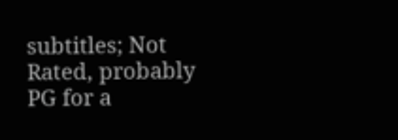subtitles; Not Rated, probably PG for a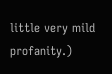little very mild profanity.)